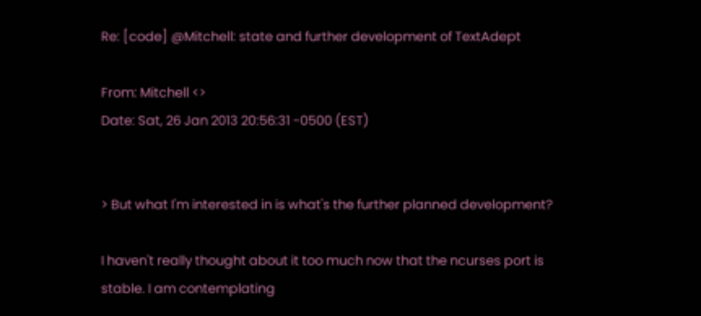Re: [code] @Mitchell: state and further development of TextAdept

From: Mitchell <>
Date: Sat, 26 Jan 2013 20:56:31 -0500 (EST)


> But what I'm interested in is what's the further planned development?

I haven't really thought about it too much now that the ncurses port is
stable. I am contemplating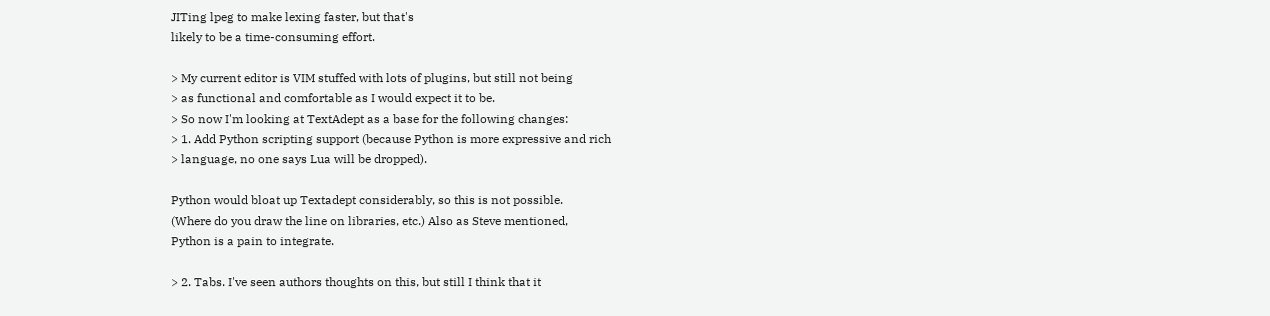JITing lpeg to make lexing faster, but that's
likely to be a time-consuming effort.

> My current editor is VIM stuffed with lots of plugins, but still not being
> as functional and comfortable as I would expect it to be.
> So now I'm looking at TextAdept as a base for the following changes:
> 1. Add Python scripting support (because Python is more expressive and rich
> language, no one says Lua will be dropped).

Python would bloat up Textadept considerably, so this is not possible.
(Where do you draw the line on libraries, etc.) Also as Steve mentioned,
Python is a pain to integrate.

> 2. Tabs. I've seen authors thoughts on this, but still I think that it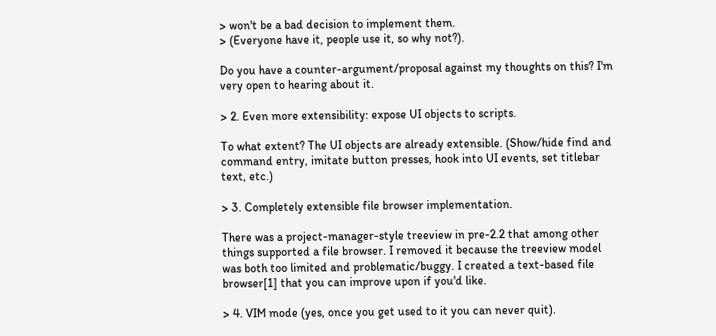> won't be a bad decision to implement them.
> (Everyone have it, people use it, so why not?).

Do you have a counter-argument/proposal against my thoughts on this? I'm
very open to hearing about it.

> 2. Even more extensibility: expose UI objects to scripts.

To what extent? The UI objects are already extensible. (Show/hide find and
command entry, imitate button presses, hook into UI events, set titlebar
text, etc.)

> 3. Completely extensible file browser implementation.

There was a project-manager-style treeview in pre-2.2 that among other
things supported a file browser. I removed it because the treeview model
was both too limited and problematic/buggy. I created a text-based file
browser[1] that you can improve upon if you'd like.

> 4. VIM mode (yes, once you get used to it you can never quit).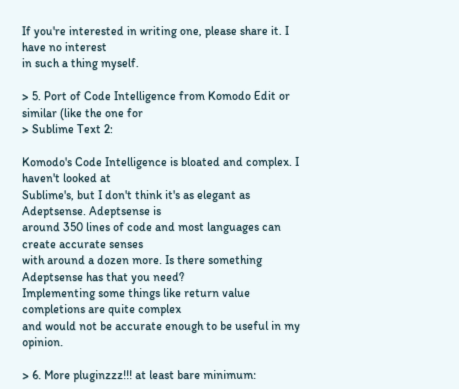If you're interested in writing one, please share it. I have no interest
in such a thing myself.

> 5. Port of Code Intelligence from Komodo Edit or similar (like the one for
> Sublime Text 2:

Komodo's Code Intelligence is bloated and complex. I haven't looked at
Sublime's, but I don't think it's as elegant as Adeptsense. Adeptsense is
around 350 lines of code and most languages can create accurate senses
with around a dozen more. Is there something Adeptsense has that you need?
Implementing some things like return value completions are quite complex
and would not be accurate enough to be useful in my opinion.

> 6. More pluginzzz!!! at least bare minimum: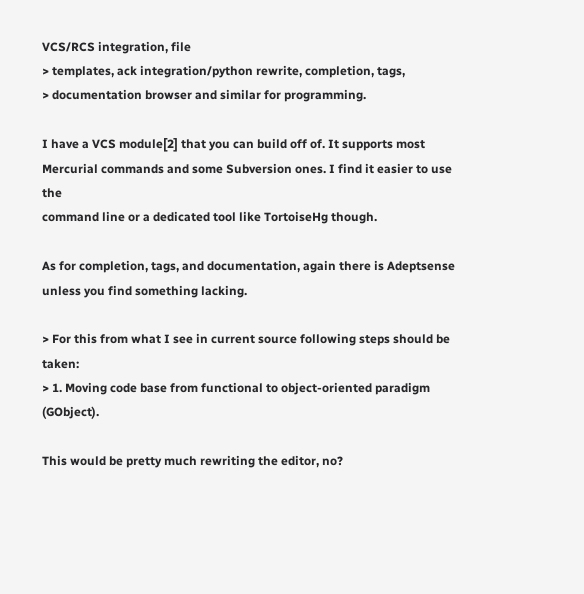VCS/RCS integration, file
> templates, ack integration/python rewrite, completion, tags,
> documentation browser and similar for programming.

I have a VCS module[2] that you can build off of. It supports most
Mercurial commands and some Subversion ones. I find it easier to use the
command line or a dedicated tool like TortoiseHg though.

As for completion, tags, and documentation, again there is Adeptsense
unless you find something lacking.

> For this from what I see in current source following steps should be taken:
> 1. Moving code base from functional to object-oriented paradigm (GObject).

This would be pretty much rewriting the editor, no?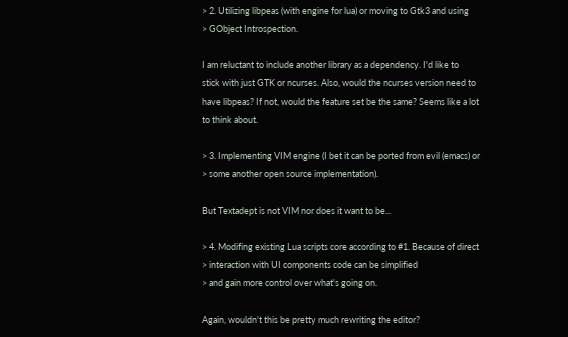> 2. Utilizing libpeas (with engine for lua) or moving to Gtk3 and using
> GObject Introspection.

I am reluctant to include another library as a dependency. I'd like to
stick with just GTK or ncurses. Also, would the ncurses version need to
have libpeas? If not, would the feature set be the same? Seems like a lot
to think about.

> 3. Implementing VIM engine (I bet it can be ported from evil (emacs) or
> some another open source implementation).

But Textadept is not VIM nor does it want to be...

> 4. Modifing existing Lua scripts core according to #1. Because of direct
> interaction with UI components code can be simplified
> and gain more control over what's going on.

Again, wouldn't this be pretty much rewriting the editor?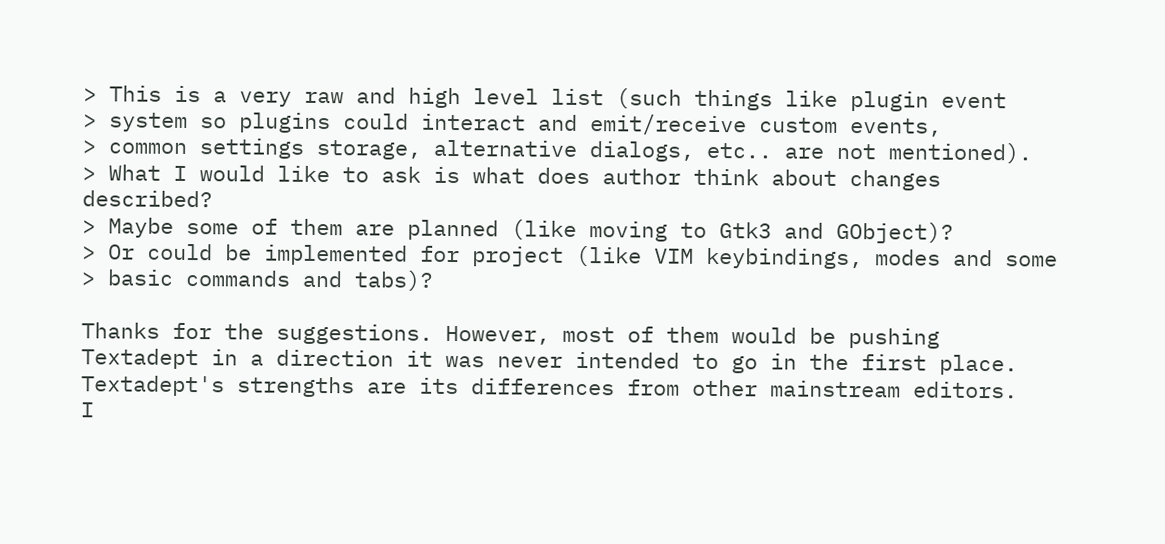> This is a very raw and high level list (such things like plugin event
> system so plugins could interact and emit/receive custom events,
> common settings storage, alternative dialogs, etc.. are not mentioned).
> What I would like to ask is what does author think about changes described?
> Maybe some of them are planned (like moving to Gtk3 and GObject)?
> Or could be implemented for project (like VIM keybindings, modes and some
> basic commands and tabs)?

Thanks for the suggestions. However, most of them would be pushing
Textadept in a direction it was never intended to go in the first place.
Textadept's strengths are its differences from other mainstream editors.
I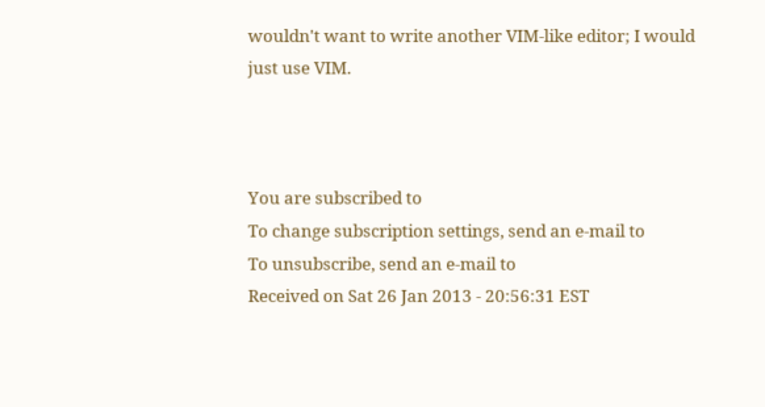wouldn't want to write another VIM-like editor; I would just use VIM.



You are subscribed to
To change subscription settings, send an e-mail to
To unsubscribe, send an e-mail to
Received on Sat 26 Jan 2013 - 20:56:31 EST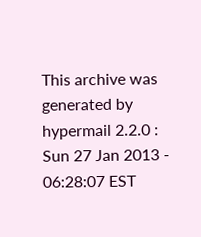This archive was generated by hypermail 2.2.0 : Sun 27 Jan 2013 - 06:28:07 EST